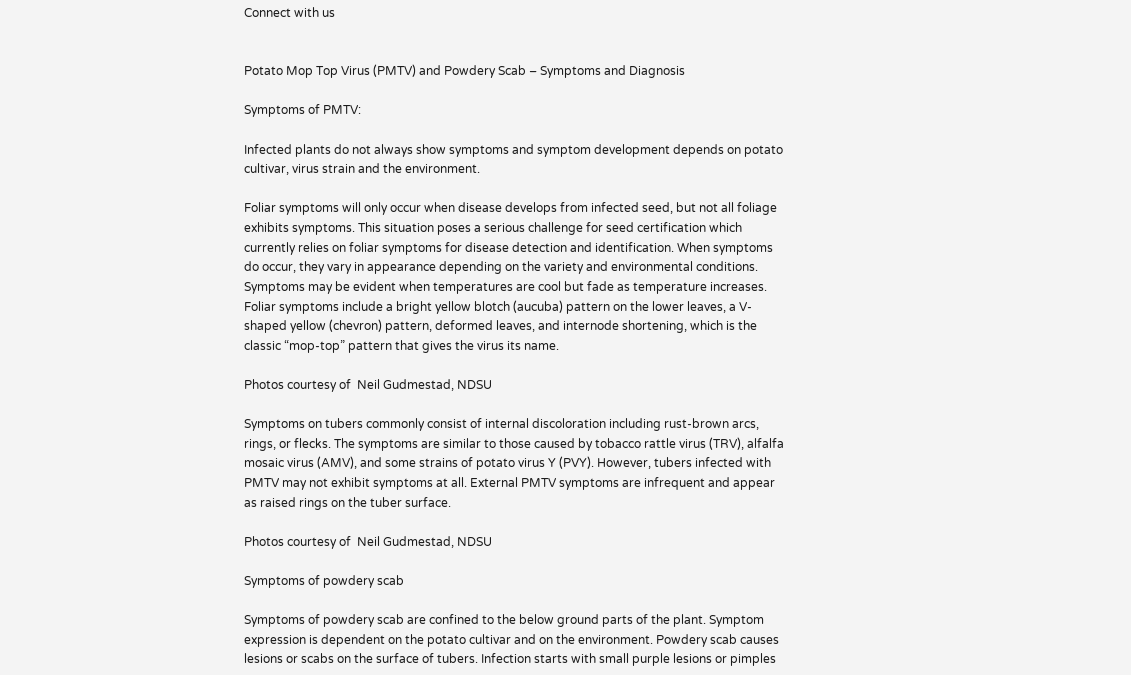Connect with us


Potato Mop Top Virus (PMTV) and Powdery Scab – Symptoms and Diagnosis

Symptoms of PMTV:

Infected plants do not always show symptoms and symptom development depends on potato cultivar, virus strain and the environment.

Foliar symptoms will only occur when disease develops from infected seed, but not all foliage exhibits symptoms. This situation poses a serious challenge for seed certification which currently relies on foliar symptoms for disease detection and identification. When symptoms do occur, they vary in appearance depending on the variety and environmental conditions. Symptoms may be evident when temperatures are cool but fade as temperature increases. Foliar symptoms include a bright yellow blotch (aucuba) pattern on the lower leaves, a V-shaped yellow (chevron) pattern, deformed leaves, and internode shortening, which is the classic “mop-top” pattern that gives the virus its name.

Photos courtesy of  Neil Gudmestad, NDSU

Symptoms on tubers commonly consist of internal discoloration including rust-brown arcs, rings, or flecks. The symptoms are similar to those caused by tobacco rattle virus (TRV), alfalfa mosaic virus (AMV), and some strains of potato virus Y (PVY). However, tubers infected with PMTV may not exhibit symptoms at all. External PMTV symptoms are infrequent and appear as raised rings on the tuber surface.

Photos courtesy of  Neil Gudmestad, NDSU

Symptoms of powdery scab

Symptoms of powdery scab are confined to the below ground parts of the plant. Symptom expression is dependent on the potato cultivar and on the environment. Powdery scab causes lesions or scabs on the surface of tubers. Infection starts with small purple lesions or pimples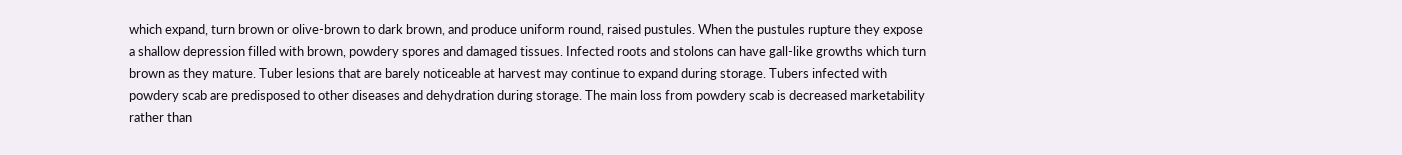which expand, turn brown or olive-brown to dark brown, and produce uniform round, raised pustules. When the pustules rupture they expose a shallow depression filled with brown, powdery spores and damaged tissues. Infected roots and stolons can have gall-like growths which turn brown as they mature. Tuber lesions that are barely noticeable at harvest may continue to expand during storage. Tubers infected with powdery scab are predisposed to other diseases and dehydration during storage. The main loss from powdery scab is decreased marketability rather than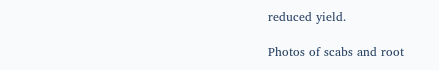reduced yield.

Photos of scabs and root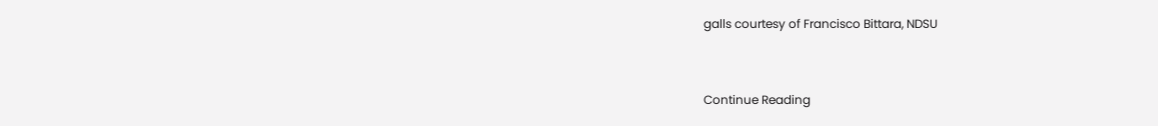galls courtesy of Francisco Bittara, NDSU


Continue Reading